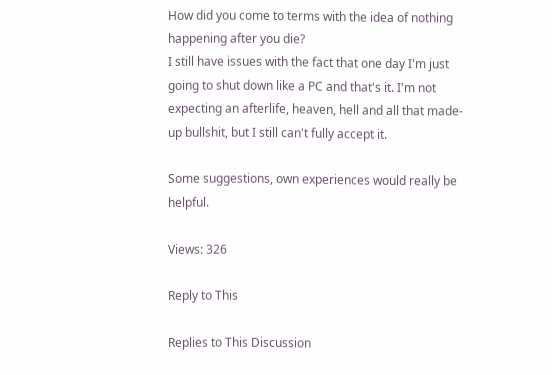How did you come to terms with the idea of nothing happening after you die?
I still have issues with the fact that one day I'm just going to shut down like a PC and that's it. I'm not expecting an afterlife, heaven, hell and all that made-up bullshit, but I still can't fully accept it.

Some suggestions, own experiences would really be helpful.

Views: 326

Reply to This

Replies to This Discussion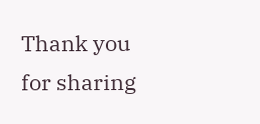Thank you for sharing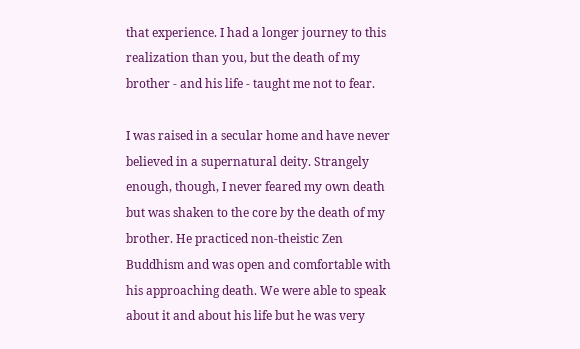that experience. I had a longer journey to this realization than you, but the death of my brother - and his life - taught me not to fear.

I was raised in a secular home and have never believed in a supernatural deity. Strangely enough, though, I never feared my own death but was shaken to the core by the death of my brother. He practiced non-theistic Zen Buddhism and was open and comfortable with his approaching death. We were able to speak about it and about his life but he was very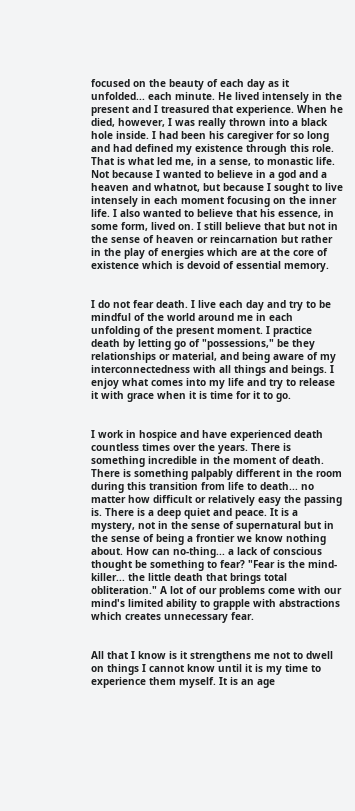focused on the beauty of each day as it unfolded... each minute. He lived intensely in the present and I treasured that experience. When he died, however, I was really thrown into a black hole inside. I had been his caregiver for so long and had defined my existence through this role. That is what led me, in a sense, to monastic life. Not because I wanted to believe in a god and a heaven and whatnot, but because I sought to live intensely in each moment focusing on the inner life. I also wanted to believe that his essence, in some form, lived on. I still believe that but not in the sense of heaven or reincarnation but rather in the play of energies which are at the core of existence which is devoid of essential memory.


I do not fear death. I live each day and try to be mindful of the world around me in each unfolding of the present moment. I practice death by letting go of "possessions," be they relationships or material, and being aware of my interconnectedness with all things and beings. I enjoy what comes into my life and try to release it with grace when it is time for it to go.


I work in hospice and have experienced death countless times over the years. There is something incredible in the moment of death. There is something palpably different in the room during this transition from life to death... no matter how difficult or relatively easy the passing is. There is a deep quiet and peace. It is a mystery, not in the sense of supernatural but in the sense of being a frontier we know nothing about. How can no-thing... a lack of conscious thought be something to fear? "Fear is the mind-killer... the little death that brings total obliteration." A lot of our problems come with our mind's limited ability to grapple with abstractions which creates unnecessary fear.


All that I know is it strengthens me not to dwell on things I cannot know until it is my time to experience them myself. It is an age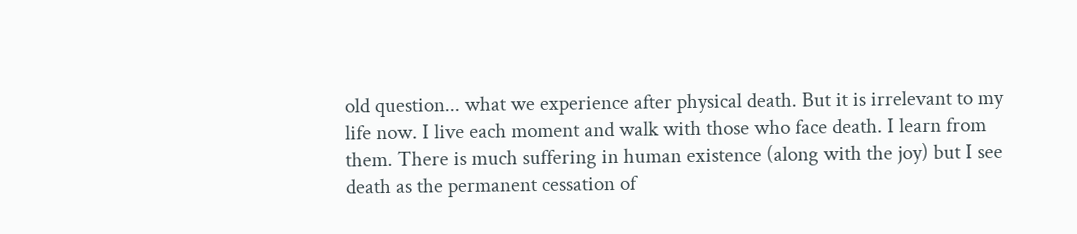old question... what we experience after physical death. But it is irrelevant to my life now. I live each moment and walk with those who face death. I learn from them. There is much suffering in human existence (along with the joy) but I see death as the permanent cessation of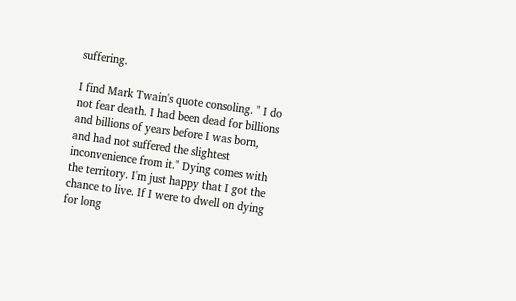suffering.

I find Mark Twain's quote consoling. " I do not fear death. I had been dead for billions and billions of years before I was born, and had not suffered the slightest inconvenience from it." Dying comes with the territory. I'm just happy that I got the chance to live. If I were to dwell on dying for long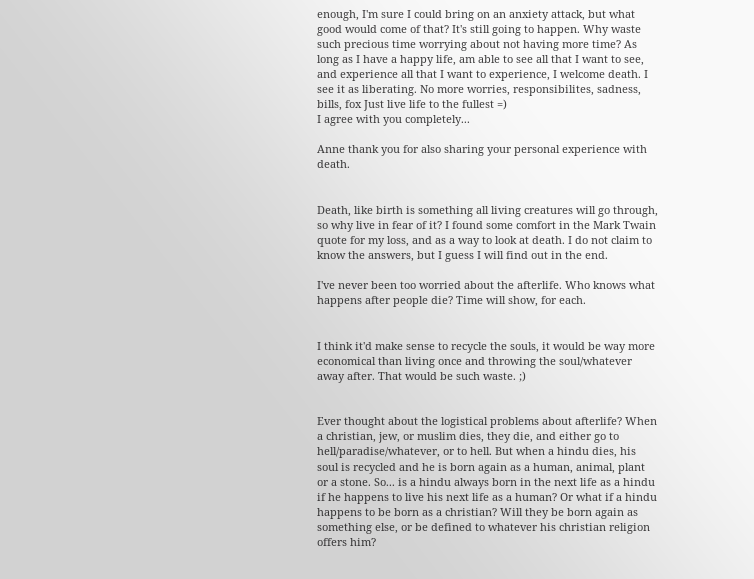enough, I'm sure I could bring on an anxiety attack, but what good would come of that? It's still going to happen. Why waste such precious time worrying about not having more time? As long as I have a happy life, am able to see all that I want to see, and experience all that I want to experience, I welcome death. I see it as liberating. No more worries, responsibilites, sadness, bills, fox Just live life to the fullest =)
I agree with you completely...

Anne thank you for also sharing your personal experience with death.


Death, like birth is something all living creatures will go through, so why live in fear of it? I found some comfort in the Mark Twain quote for my loss, and as a way to look at death. I do not claim to know the answers, but I guess I will find out in the end.

I've never been too worried about the afterlife. Who knows what happens after people die? Time will show, for each.


I think it'd make sense to recycle the souls, it would be way more economical than living once and throwing the soul/whatever away after. That would be such waste. ;)


Ever thought about the logistical problems about afterlife? When a christian, jew, or muslim dies, they die, and either go to hell/paradise/whatever, or to hell. But when a hindu dies, his soul is recycled and he is born again as a human, animal, plant or a stone. So... is a hindu always born in the next life as a hindu if he happens to live his next life as a human? Or what if a hindu happens to be born as a christian? Will they be born again as something else, or be defined to whatever his christian religion offers him?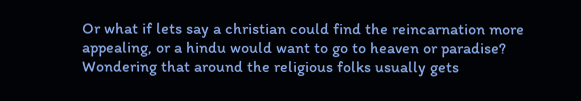Or what if lets say a christian could find the reincarnation more appealing, or a hindu would want to go to heaven or paradise? Wondering that around the religious folks usually gets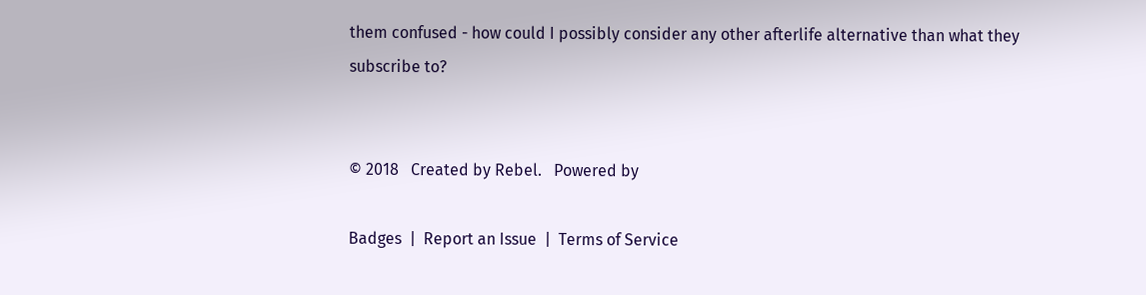them confused - how could I possibly consider any other afterlife alternative than what they subscribe to?


© 2018   Created by Rebel.   Powered by

Badges  |  Report an Issue  |  Terms of Service